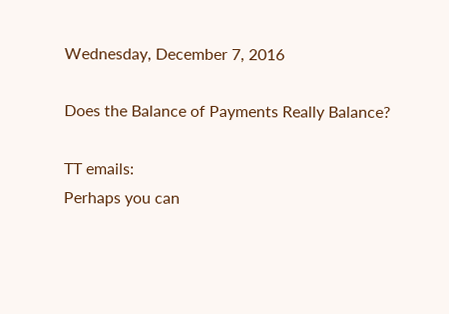Wednesday, December 7, 2016

Does the Balance of Payments Really Balance?

TT emails:
Perhaps you can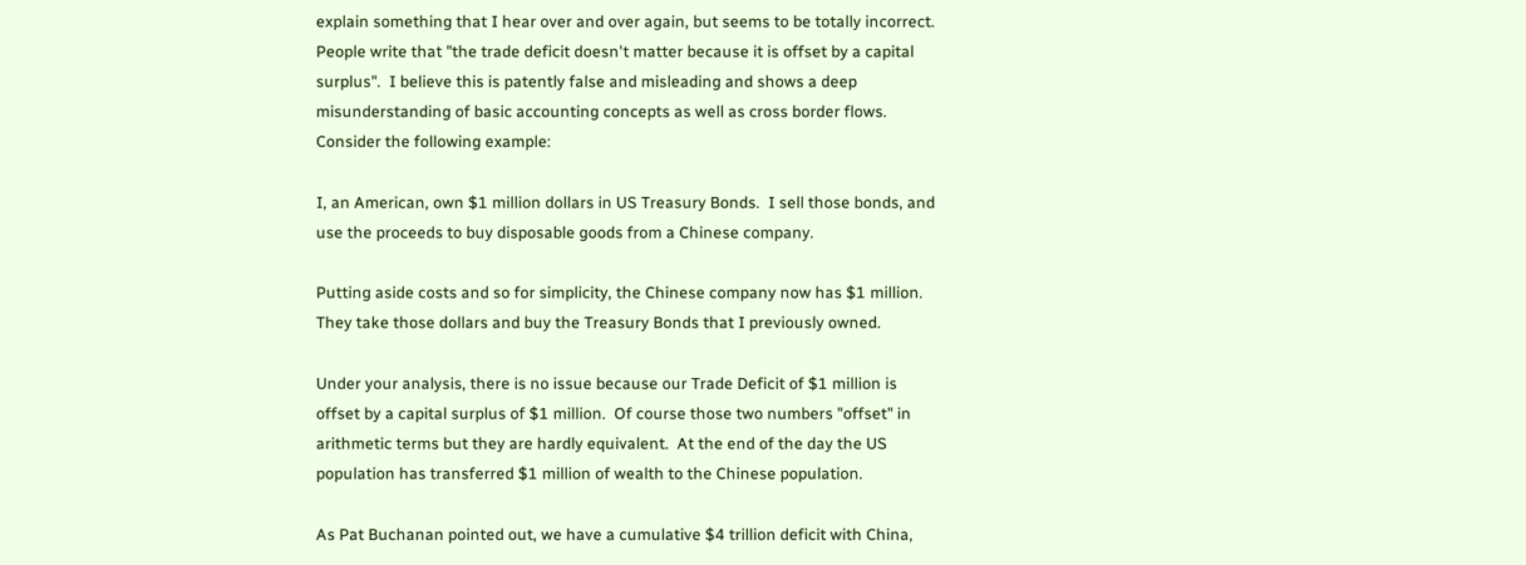explain something that I hear over and over again, but seems to be totally incorrect.  People write that "the trade deficit doesn't matter because it is offset by a capital surplus".  I believe this is patently false and misleading and shows a deep misunderstanding of basic accounting concepts as well as cross border flows.  Consider the following example:

I, an American, own $1 million dollars in US Treasury Bonds.  I sell those bonds, and use the proceeds to buy disposable goods from a Chinese company.

Putting aside costs and so for simplicity, the Chinese company now has $1 million.  They take those dollars and buy the Treasury Bonds that I previously owned.

Under your analysis, there is no issue because our Trade Deficit of $1 million is offset by a capital surplus of $1 million.  Of course those two numbers "offset" in arithmetic terms but they are hardly equivalent.  At the end of the day the US population has transferred $1 million of wealth to the Chinese population.

As Pat Buchanan pointed out, we have a cumulative $4 trillion deficit with China,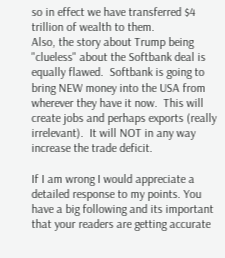so in effect we have transferred $4 trillion of wealth to them.
Also, the story about Trump being "clueless" about the Softbank deal is equally flawed.  Softbank is going to bring NEW money into the USA from wherever they have it now.  This will create jobs and perhaps exports (really irrelevant).  It will NOT in any way increase the trade deficit.

If I am wrong I would appreciate a detailed response to my points. You have a big following and its important that your readers are getting accurate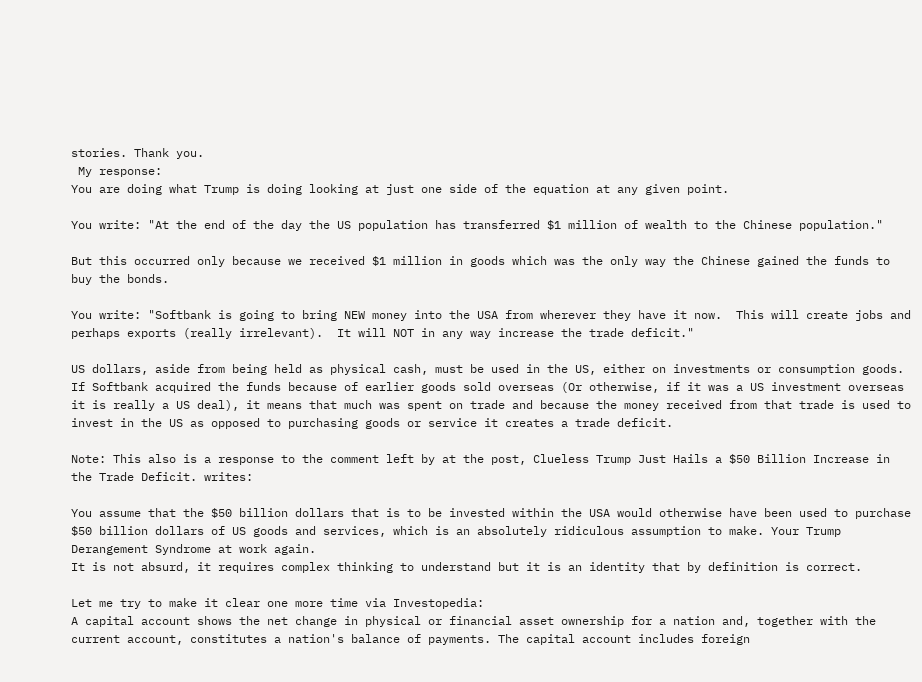stories. Thank you.
 My response:
You are doing what Trump is doing looking at just one side of the equation at any given point.

You write: "At the end of the day the US population has transferred $1 million of wealth to the Chinese population."

But this occurred only because we received $1 million in goods which was the only way the Chinese gained the funds to buy the bonds.

You write: "Softbank is going to bring NEW money into the USA from wherever they have it now.  This will create jobs and perhaps exports (really irrelevant).  It will NOT in any way increase the trade deficit."

US dollars, aside from being held as physical cash, must be used in the US, either on investments or consumption goods. If Softbank acquired the funds because of earlier goods sold overseas (Or otherwise, if it was a US investment overseas it is really a US deal), it means that much was spent on trade and because the money received from that trade is used to invest in the US as opposed to purchasing goods or service it creates a trade deficit.

Note: This also is a response to the comment left by at the post, Clueless Trump Just Hails a $50 Billion Increase in the Trade Deficit. writes:

You assume that the $50 billion dollars that is to be invested within the USA would otherwise have been used to purchase $50 billion dollars of US goods and services, which is an absolutely ridiculous assumption to make. Your Trump Derangement Syndrome at work again.
It is not absurd, it requires complex thinking to understand but it is an identity that by definition is correct.

Let me try to make it clear one more time via Investopedia:
A capital account shows the net change in physical or financial asset ownership for a nation and, together with the current account, constitutes a nation's balance of payments. The capital account includes foreign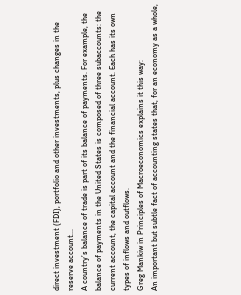direct investment (FDI), portfolio and other investments, plus changes in the reserve account...
A country’s balance of trade is part of its balance of payments. For example, the balance of payments in the United States is composed of three subaccounts: the current account, the capital account and the financial account. Each has its own types of inflows and outflows.
Greg Mankiw in Principles of Macroeconomics explains it this way:
An important but subtle fact of accounting states that, for an economy as a whole,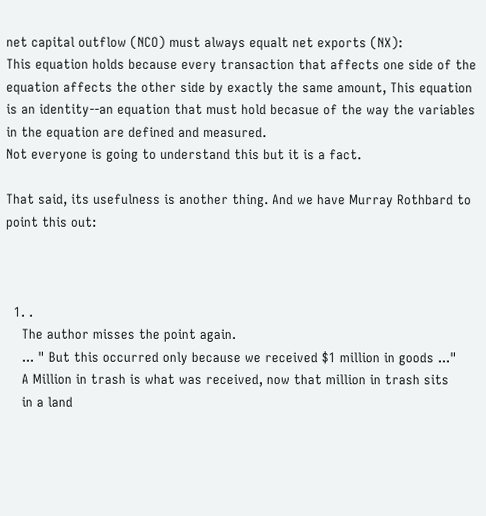net capital outflow (NCO) must always equalt net exports (NX):
This equation holds because every transaction that affects one side of the equation affects the other side by exactly the same amount, This equation is an identity--an equation that must hold becasue of the way the variables in the equation are defined and measured.
Not everyone is going to understand this but it is a fact.

That said, its usefulness is another thing. And we have Murray Rothbard to point this out:



  1. .
    The author misses the point again.
    ... " But this occurred only because we received $1 million in goods ..."
    A Million in trash is what was received, now that million in trash sits
    in a land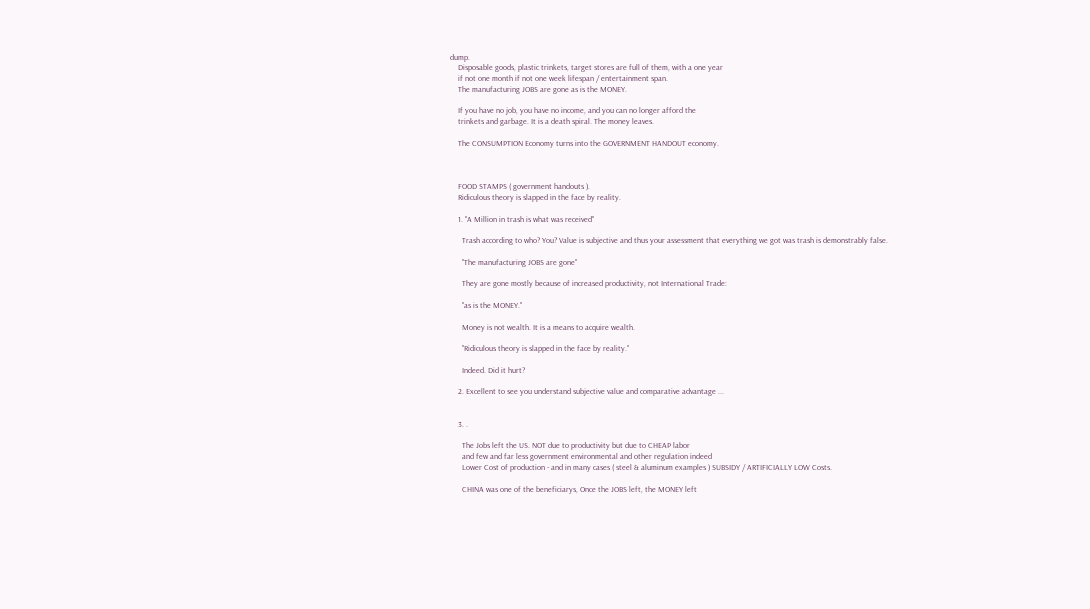dump.
    Disposable goods, plastic trinkets, target stores are full of them, with a one year
    if not one month if not one week lifespan / entertainment span.
    The manufacturing JOBS are gone as is the MONEY.

    If you have no job, you have no income, and you can no longer afford the
    trinkets and garbage. It is a death spiral. The money leaves.

    The CONSUMPTION Economy turns into the GOVERNMENT HANDOUT economy.



    FOOD STAMPS ( government handouts ).
    Ridiculous theory is slapped in the face by reality.

    1. "A Million in trash is what was received"

      Trash according to who? You? Value is subjective and thus your assessment that everything we got was trash is demonstrably false.

      "The manufacturing JOBS are gone"

      They are gone mostly because of increased productivity, not International Trade:

      "as is the MONEY."

      Money is not wealth. It is a means to acquire wealth.

      "Ridiculous theory is slapped in the face by reality."

      Indeed. Did it hurt?

    2. Excellent to see you understand subjective value and comparative advantage ...


    3. .

      The Jobs left the US. NOT due to productivity but due to CHEAP labor
      and few and far less government environmental and other regulation indeed
      Lower Cost of production - and in many cases ( steel & aluminum examples ) SUBSIDY / ARTIFICIALLY LOW Costs.

      CHINA was one of the beneficiarys, Once the JOBS left, the MONEY left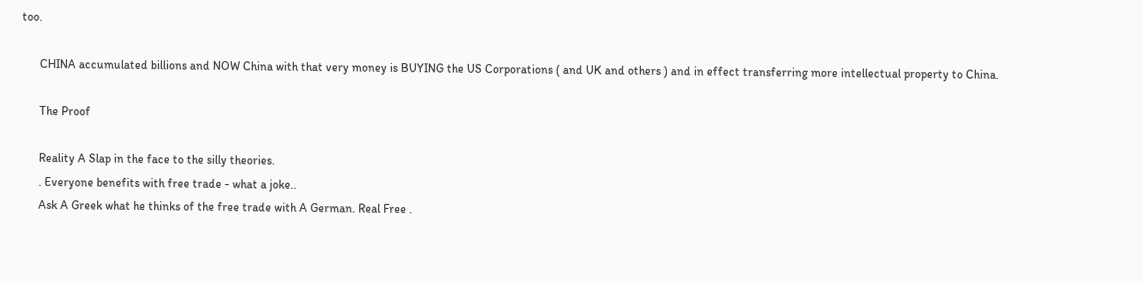too.

      CHINA accumulated billions and NOW China with that very money is BUYING the US Corporations ( and UK and others ) and in effect transferring more intellectual property to China.

      The Proof

      Reality A Slap in the face to the silly theories.
      . Everyone benefits with free trade - what a joke..
      Ask A Greek what he thinks of the free trade with A German. Real Free .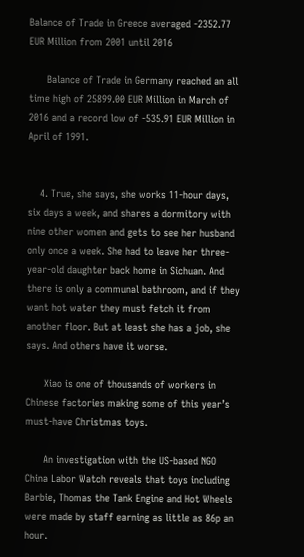Balance of Trade in Greece averaged -2352.77 EUR Million from 2001 until 2016

      Balance of Trade in Germany reached an all time high of 25899.00 EUR Million in March of 2016 and a record low of -535.91 EUR Million in April of 1991.


    4. True, she says, she works 11-hour days, six days a week, and shares a dormitory with nine other women and gets to see her husband only once a week. She had to leave her three-year-old daughter back home in Sichuan. And there is only a communal bathroom, and if they want hot water they must fetch it from another floor. But at least she has a job, she says. And others have it worse.

      Xiao is one of thousands of workers in Chinese factories making some of this year’s must-have Christmas toys.

      An investigation with the US-based NGO China Labor Watch reveals that toys including Barbie, Thomas the Tank Engine and Hot Wheels were made by staff earning as little as 86p an hour.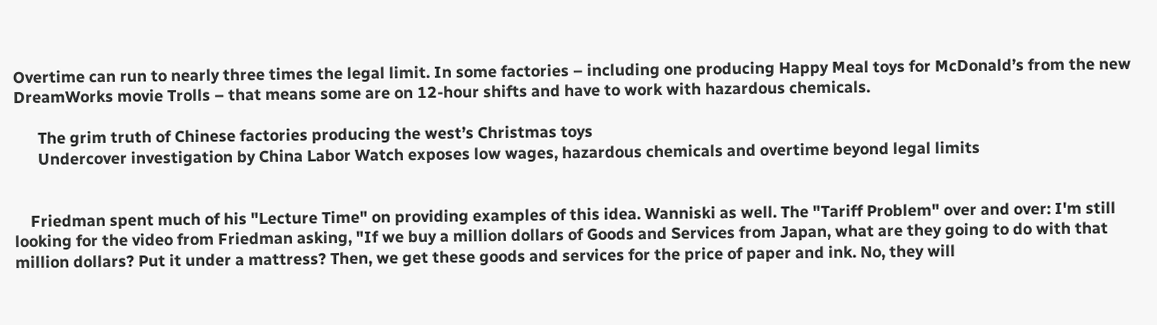Overtime can run to nearly three times the legal limit. In some factories – including one producing Happy Meal toys for McDonald’s from the new DreamWorks movie Trolls – that means some are on 12-hour shifts and have to work with hazardous chemicals.

      The grim truth of Chinese factories producing the west’s Christmas toys
      Undercover investigation by China Labor Watch exposes low wages, hazardous chemicals and overtime beyond legal limits


    Friedman spent much of his "Lecture Time" on providing examples of this idea. Wanniski as well. The "Tariff Problem" over and over: I'm still looking for the video from Friedman asking, "If we buy a million dollars of Goods and Services from Japan, what are they going to do with that million dollars? Put it under a mattress? Then, we get these goods and services for the price of paper and ink. No, they will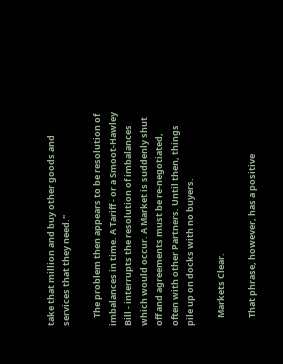take that million and buy other goods and services that they need."

    The problem then appears to be resolution of imbalances in time. A Tariff - or a Smoot-Hawley Bill - interrupts the resolution of imbalances which would occur. A Market is suddenly shut off and agreements must be re-negotiated, often with other Partners. Until then, things pile up on docks with no buyers.

    Markets Clear.

    That phrase, however, has a positive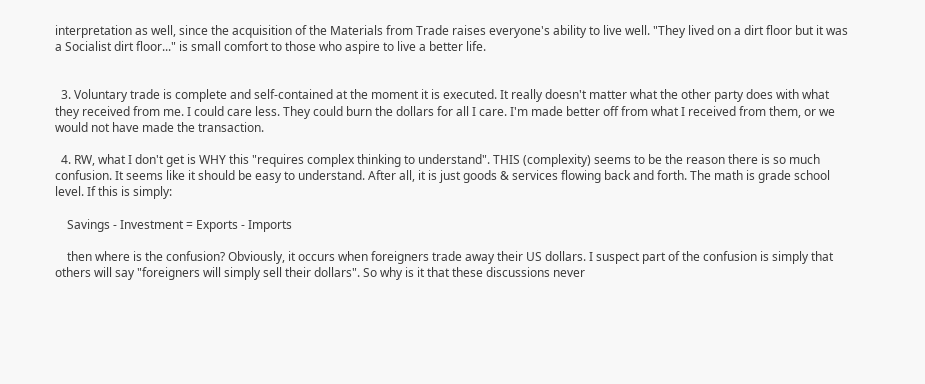interpretation as well, since the acquisition of the Materials from Trade raises everyone's ability to live well. "They lived on a dirt floor but it was a Socialist dirt floor..." is small comfort to those who aspire to live a better life.


  3. Voluntary trade is complete and self-contained at the moment it is executed. It really doesn't matter what the other party does with what they received from me. I could care less. They could burn the dollars for all I care. I'm made better off from what I received from them, or we would not have made the transaction.

  4. RW, what I don't get is WHY this "requires complex thinking to understand". THIS (complexity) seems to be the reason there is so much confusion. It seems like it should be easy to understand. After all, it is just goods & services flowing back and forth. The math is grade school level. If this is simply:

    Savings - Investment = Exports - Imports

    then where is the confusion? Obviously, it occurs when foreigners trade away their US dollars. I suspect part of the confusion is simply that others will say "foreigners will simply sell their dollars". So why is it that these discussions never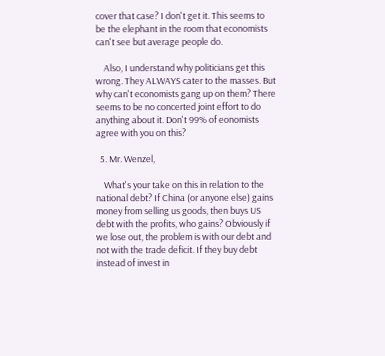cover that case? I don't get it. This seems to be the elephant in the room that economists can't see but average people do.

    Also, I understand why politicians get this wrong. They ALWAYS cater to the masses. But why can't economists gang up on them? There seems to be no concerted joint effort to do anything about it. Don't 99% of eonomists agree with you on this?

  5. Mr. Wenzel,

    What's your take on this in relation to the national debt? If China (or anyone else) gains money from selling us goods, then buys US debt with the profits, who gains? Obviously if we lose out, the problem is with our debt and not with the trade deficit. If they buy debt instead of invest in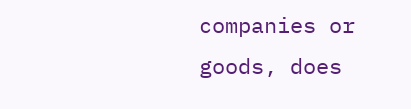companies or goods, does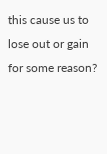this cause us to lose out or gain for some reason?